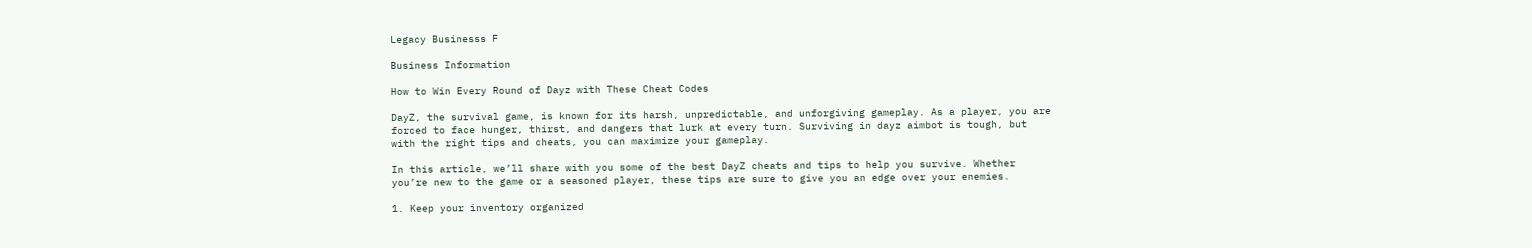Legacy Businesss F

Business Information

How to Win Every Round of Dayz with These Cheat Codes

DayZ, the survival game, is known for its harsh, unpredictable, and unforgiving gameplay. As a player, you are forced to face hunger, thirst, and dangers that lurk at every turn. Surviving in dayz aimbot is tough, but with the right tips and cheats, you can maximize your gameplay.

In this article, we’ll share with you some of the best DayZ cheats and tips to help you survive. Whether you’re new to the game or a seasoned player, these tips are sure to give you an edge over your enemies.

1. Keep your inventory organized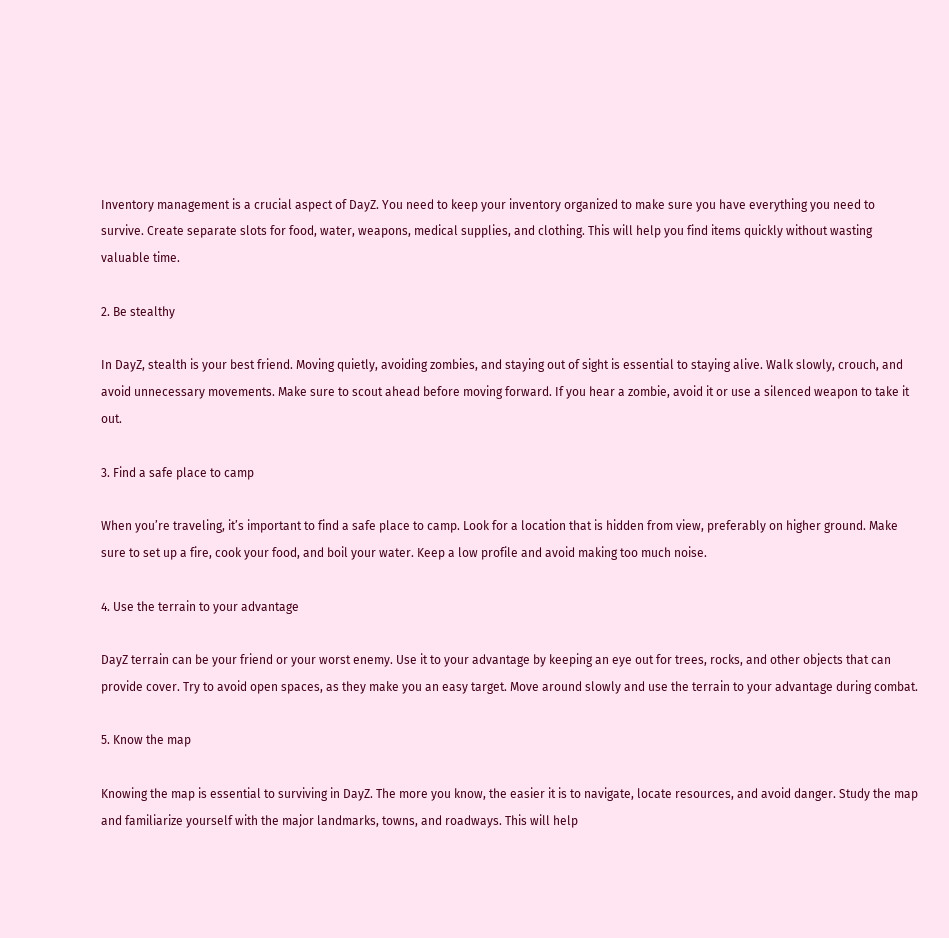Inventory management is a crucial aspect of DayZ. You need to keep your inventory organized to make sure you have everything you need to survive. Create separate slots for food, water, weapons, medical supplies, and clothing. This will help you find items quickly without wasting valuable time.

2. Be stealthy

In DayZ, stealth is your best friend. Moving quietly, avoiding zombies, and staying out of sight is essential to staying alive. Walk slowly, crouch, and avoid unnecessary movements. Make sure to scout ahead before moving forward. If you hear a zombie, avoid it or use a silenced weapon to take it out.

3. Find a safe place to camp

When you’re traveling, it’s important to find a safe place to camp. Look for a location that is hidden from view, preferably on higher ground. Make sure to set up a fire, cook your food, and boil your water. Keep a low profile and avoid making too much noise.

4. Use the terrain to your advantage

DayZ terrain can be your friend or your worst enemy. Use it to your advantage by keeping an eye out for trees, rocks, and other objects that can provide cover. Try to avoid open spaces, as they make you an easy target. Move around slowly and use the terrain to your advantage during combat.

5. Know the map

Knowing the map is essential to surviving in DayZ. The more you know, the easier it is to navigate, locate resources, and avoid danger. Study the map and familiarize yourself with the major landmarks, towns, and roadways. This will help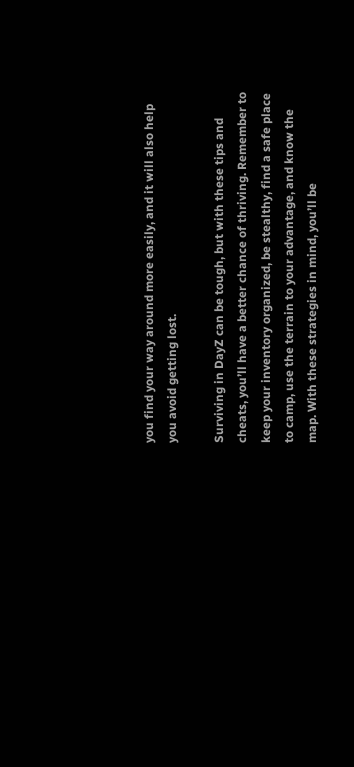you find your way around more easily, and it will also help you avoid getting lost.

Surviving in DayZ can be tough, but with these tips and cheats, you’ll have a better chance of thriving. Remember to keep your inventory organized, be stealthy, find a safe place to camp, use the terrain to your advantage, and know the map. With these strategies in mind, you’ll be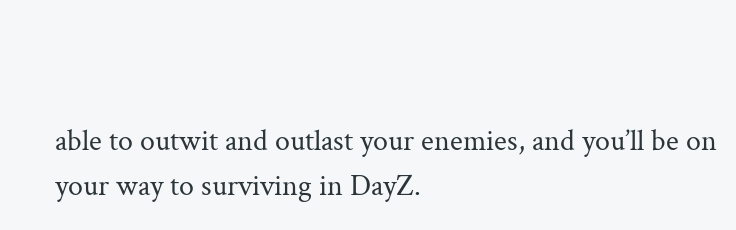able to outwit and outlast your enemies, and you’ll be on your way to surviving in DayZ.